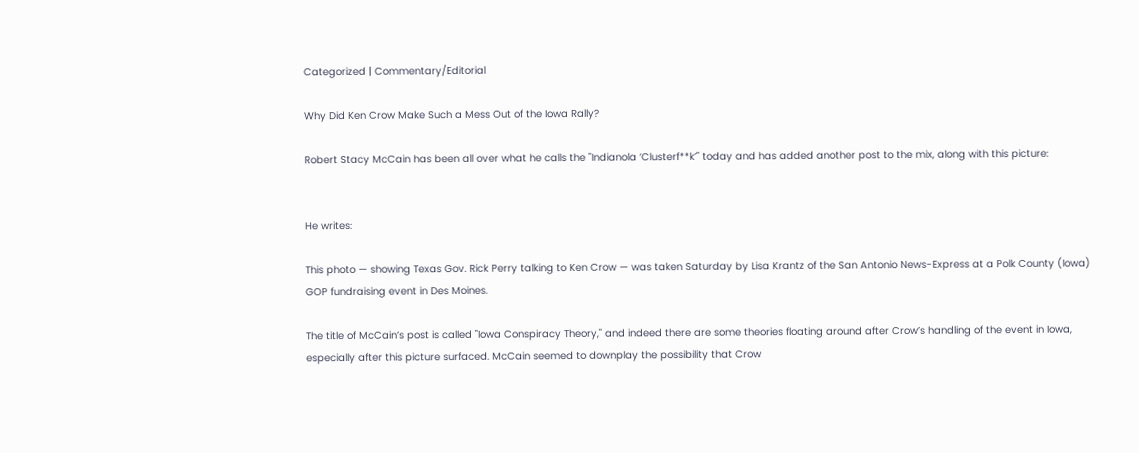Categorized | Commentary/Editorial

Why Did Ken Crow Make Such a Mess Out of the Iowa Rally?

Robert Stacy McCain has been all over what he calls the "Indianola ‘Clusterf**k’" today and has added another post to the mix, along with this picture:


He writes:

This photo — showing Texas Gov. Rick Perry talking to Ken Crow — was taken Saturday by Lisa Krantz of the San Antonio News-Express at a Polk County (Iowa) GOP fundraising event in Des Moines.

The title of McCain’s post is called "Iowa Conspiracy Theory," and indeed there are some theories floating around after Crow’s handling of the event in Iowa, especially after this picture surfaced. McCain seemed to downplay the possibility that Crow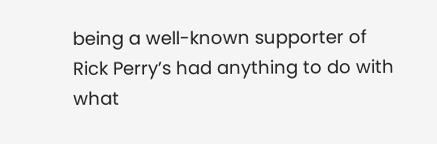being a well-known supporter of Rick Perry’s had anything to do with what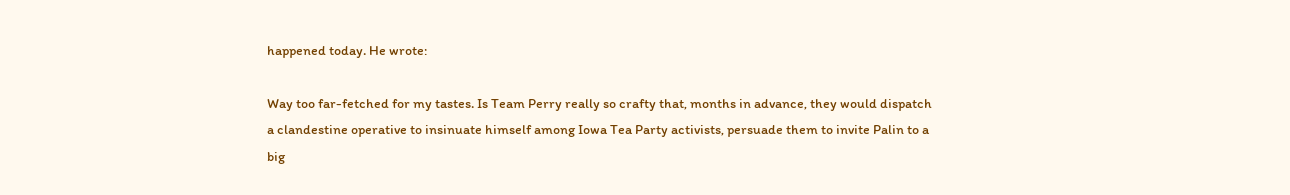happened today. He wrote:

Way too far-fetched for my tastes. Is Team Perry really so crafty that, months in advance, they would dispatch a clandestine operative to insinuate himself among Iowa Tea Party activists, persuade them to invite Palin to a big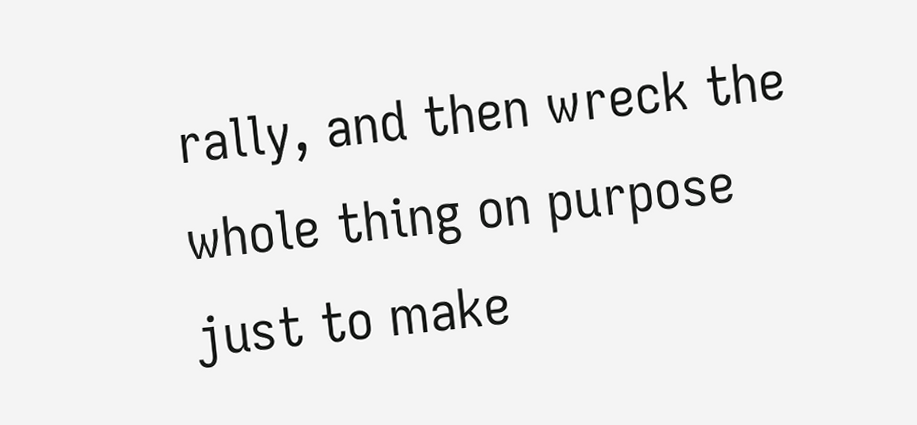rally, and then wreck the whole thing on purpose just to make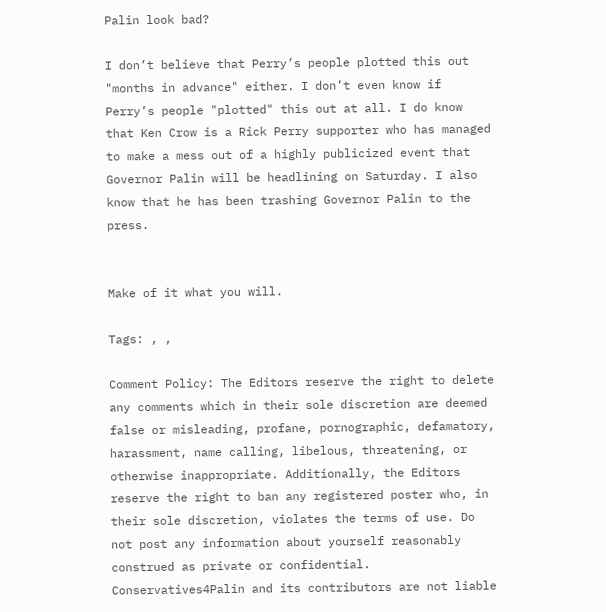Palin look bad?

I don’t believe that Perry’s people plotted this out "months in advance" either. I don’t even know if Perry’s people "plotted" this out at all. I do know that Ken Crow is a Rick Perry supporter who has managed to make a mess out of a highly publicized event that Governor Palin will be headlining on Saturday. I also know that he has been trashing Governor Palin to the press.


Make of it what you will.

Tags: , ,

Comment Policy: The Editors reserve the right to delete any comments which in their sole discretion are deemed false or misleading, profane, pornographic, defamatory, harassment, name calling, libelous, threatening, or otherwise inappropriate. Additionally, the Editors reserve the right to ban any registered poster who, in their sole discretion, violates the terms of use. Do not post any information about yourself reasonably construed as private or confidential. Conservatives4Palin and its contributors are not liable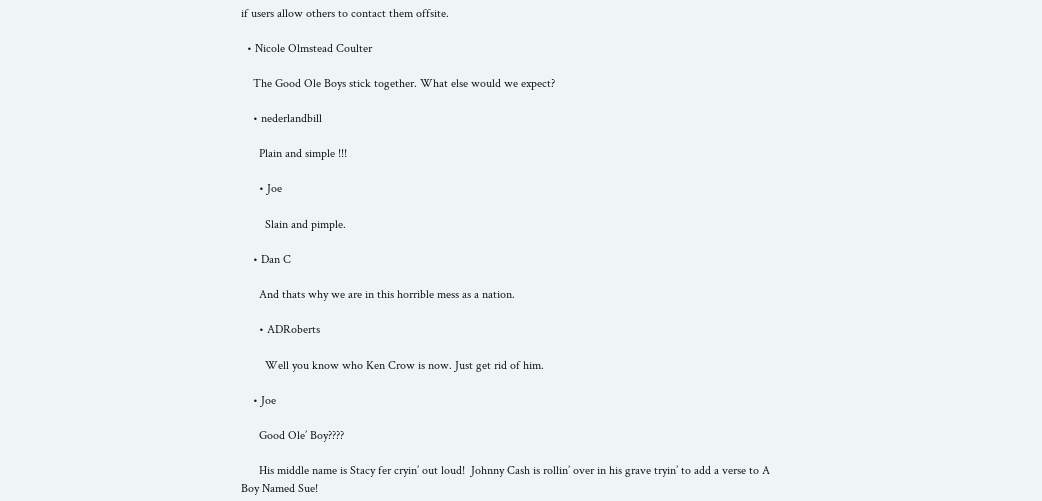if users allow others to contact them offsite.

  • Nicole Olmstead Coulter

    The Good Ole Boys stick together. What else would we expect?

    • nederlandbill

      Plain and simple !!!

      • Joe

        Slain and pimple.

    • Dan C

      And thats why we are in this horrible mess as a nation.

      • ADRoberts

        Well you know who Ken Crow is now. Just get rid of him.

    • Joe

      Good Ole’ Boy????

      His middle name is Stacy fer cryin’ out loud!  Johnny Cash is rollin’ over in his grave tryin’ to add a verse to A Boy Named Sue!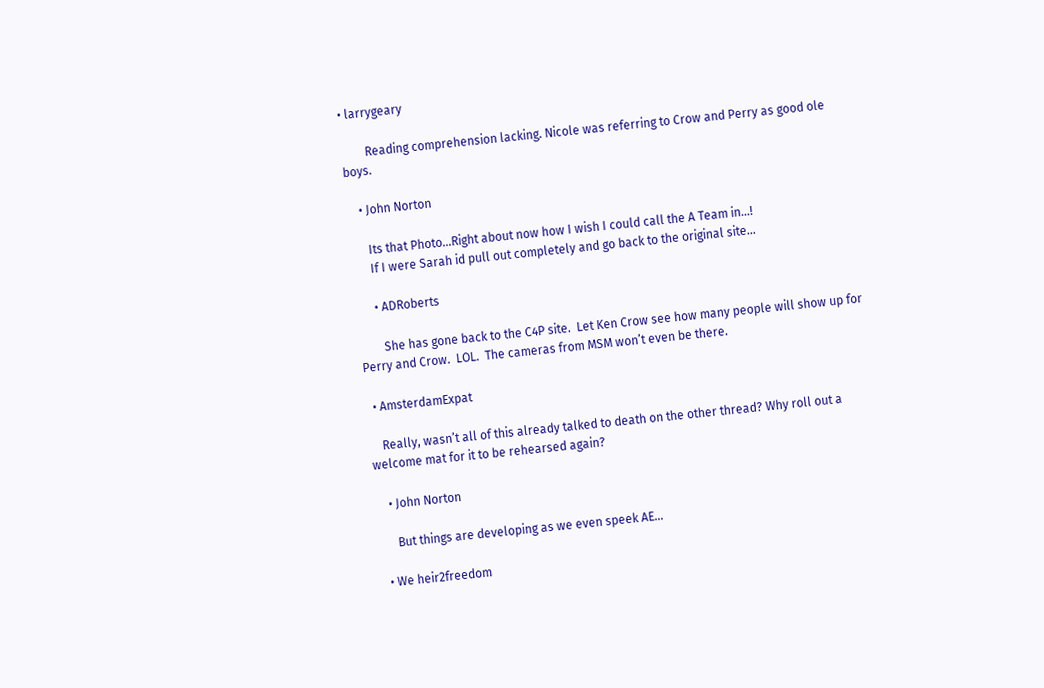• larrygeary

        Reading comprehension lacking. Nicole was referring to Crow and Perry as good ole boys.

    • John Norton

      Its that Photo…Right about now how I wish I could call the A Team in…!
      If I were Sarah id pull out completely and go back to the original site…

      • ADRoberts

        She has gone back to the C4P site.  Let Ken Crow see how many people will show up for Perry and Crow.  LOL.  The cameras from MSM won’t even be there.

  • AmsterdamExpat

    Really, wasn’t all of this already talked to death on the other thread? Why roll out a welcome mat for it to be rehearsed again?

    • John Norton

      But things are developing as we even speek AE…

  • We heir2freedom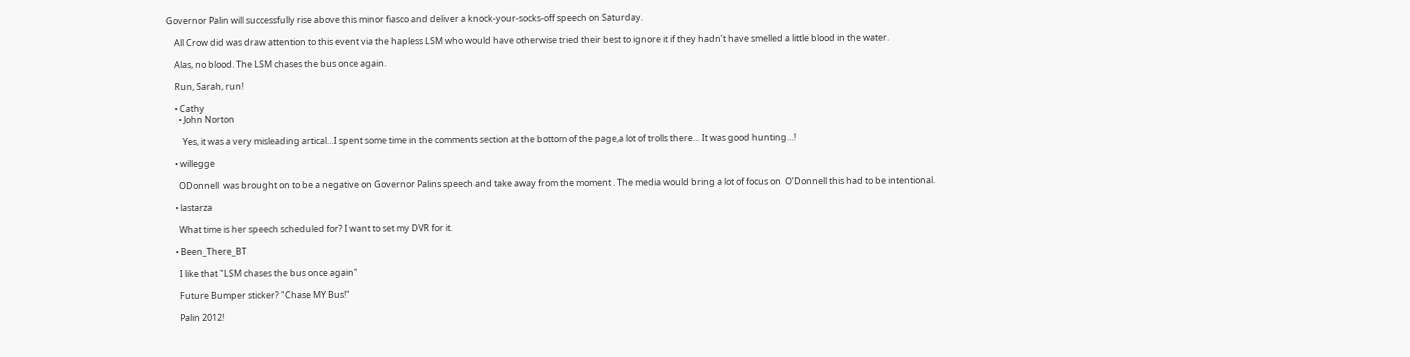Governor Palin will successfully rise above this minor fiasco and deliver a knock-your-socks-off speech on Saturday.

    All Crow did was draw attention to this event via the hapless LSM who would have otherwise tried their best to ignore it if they hadn’t have smelled a little blood in the water.

    Alas, no blood. The LSM chases the bus once again.

    Run, Sarah, run!

    • Cathy
      • John Norton

        Yes, it was a very misleading artical…I spent some time in the comments section at the bottom of the page,a lot of trolls there… It was good hunting…!

    • willegge

      ODonnell  was brought on to be a negative on Governor Palins speech and take away from the moment . The media would bring a lot of focus on  O’Donnell this had to be intentional.

    • lastarza

      What time is her speech scheduled for? I want to set my DVR for it.

    • Been_There_BT

      I like that "LSM chases the bus once again"

      Future Bumper sticker? "Chase MY Bus!"

      Palin 2012!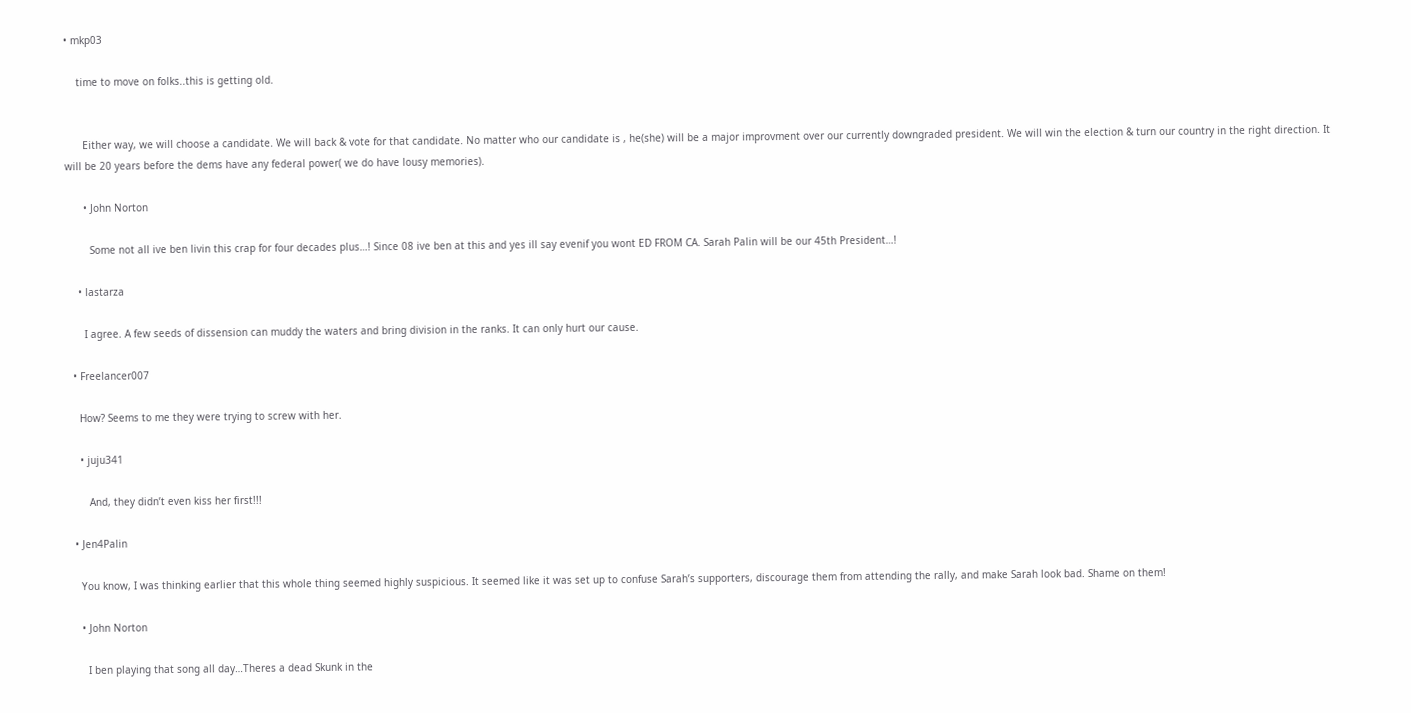• mkp03

    time to move on folks..this is getting old.


      Either way, we will choose a candidate. We will back & vote for that candidate. No matter who our candidate is , he(she) will be a major improvment over our currently downgraded president. We will win the election & turn our country in the right direction. It will be 20 years before the dems have any federal power( we do have lousy memories).

      • John Norton

        Some not all ive ben livin this crap for four decades plus…! Since 08 ive ben at this and yes ill say evenif you wont ED FROM CA. Sarah Palin will be our 45th President…!

    • lastarza

      I agree. A few seeds of dissension can muddy the waters and bring division in the ranks. It can only hurt our cause.

  • Freelancer007

    How? Seems to me they were trying to screw with her.

    • juju341

       And, they didn’t even kiss her first!!!

  • Jen4Palin

    You know, I was thinking earlier that this whole thing seemed highly suspicious. It seemed like it was set up to confuse Sarah’s supporters, discourage them from attending the rally, and make Sarah look bad. Shame on them!

    • John Norton

      I ben playing that song all day…Theres a dead Skunk in the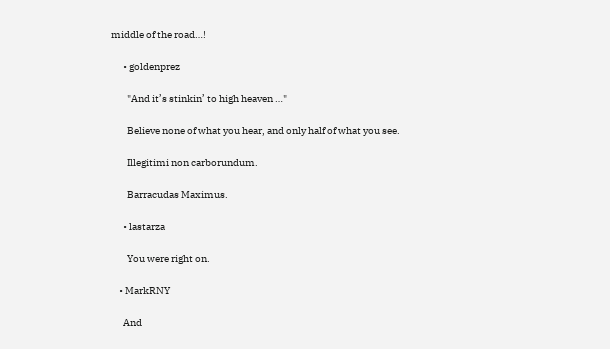middle of the road…!

      • goldenprez

        "And it’s stinkin’ to high heaven …"

        Believe none of what you hear, and only half of what you see.

        Illegitimi non carborundum.

        Barracudas Maximus.

      • lastarza

        You were right on.

    • MarkRNY

      And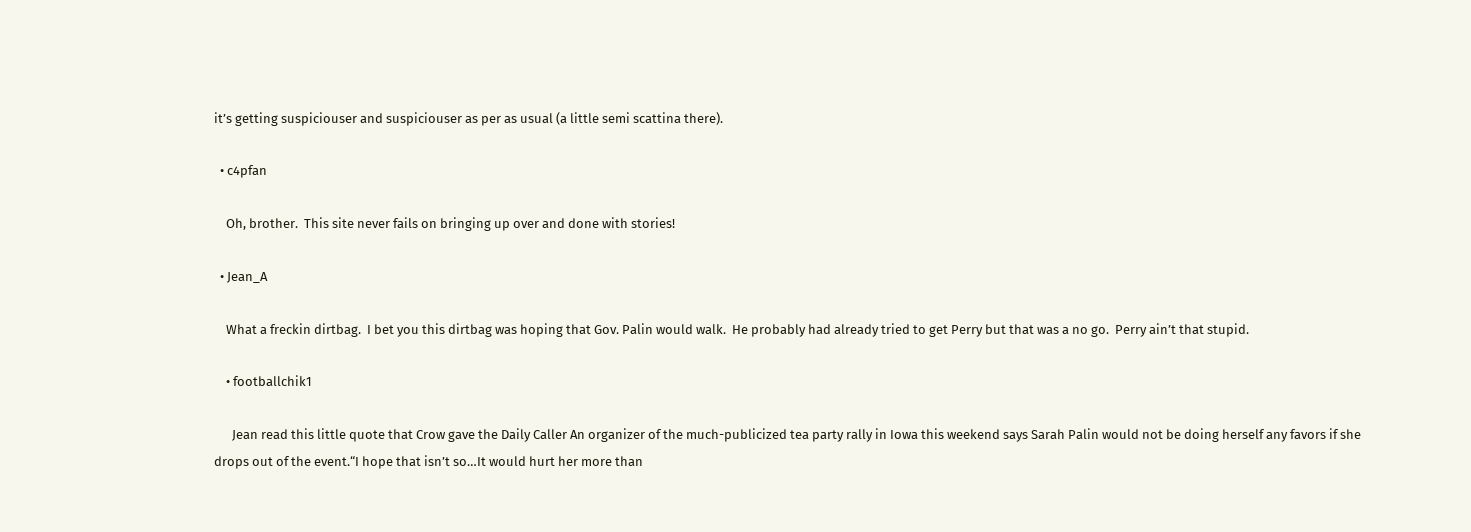it’s getting suspiciouser and suspiciouser as per as usual (a little semi scattina there).

  • c4pfan

    Oh, brother.  This site never fails on bringing up over and done with stories!

  • Jean_A

    What a freckin dirtbag.  I bet you this dirtbag was hoping that Gov. Palin would walk.  He probably had already tried to get Perry but that was a no go.  Perry ain’t that stupid.

    • footballchik1

      Jean read this little quote that Crow gave the Daily Caller An organizer of the much-publicized tea party rally in Iowa this weekend says Sarah Palin would not be doing herself any favors if she drops out of the event.“I hope that isn’t so…It would hurt her more than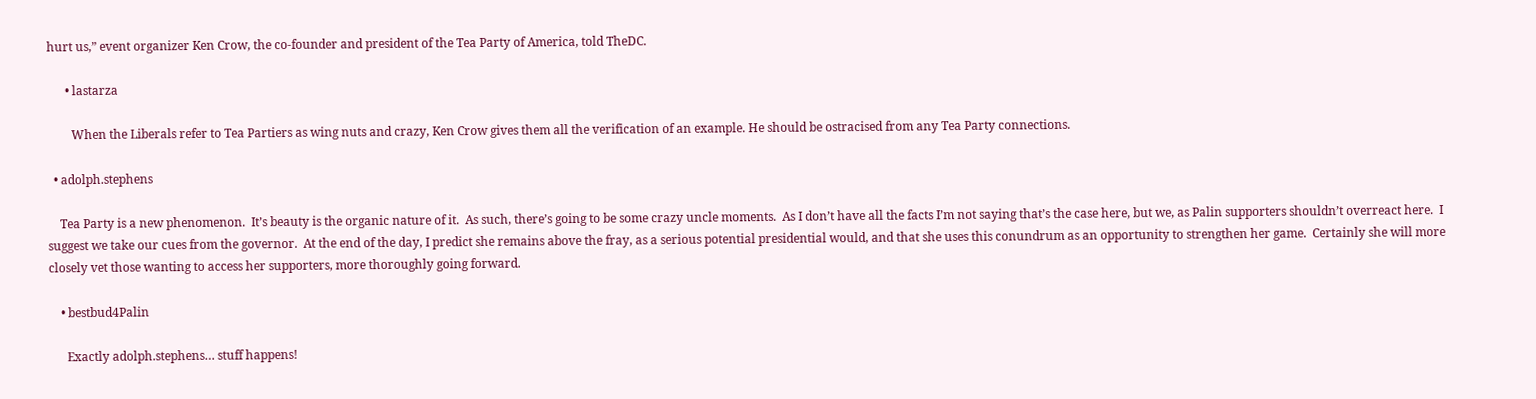hurt us,” event organizer Ken Crow, the co-founder and president of the Tea Party of America, told TheDC.

      • lastarza

        When the Liberals refer to Tea Partiers as wing nuts and crazy, Ken Crow gives them all the verification of an example. He should be ostracised from any Tea Party connections.

  • adolph.stephens

    Tea Party is a new phenomenon.  It’s beauty is the organic nature of it.  As such, there’s going to be some crazy uncle moments.  As I don’t have all the facts I’m not saying that’s the case here, but we, as Palin supporters shouldn’t overreact here.  I suggest we take our cues from the governor.  At the end of the day, I predict she remains above the fray, as a serious potential presidential would, and that she uses this conundrum as an opportunity to strengthen her game.  Certainly she will more closely vet those wanting to access her supporters, more thoroughly going forward.

    • bestbud4Palin

      Exactly adolph.stephens… stuff happens!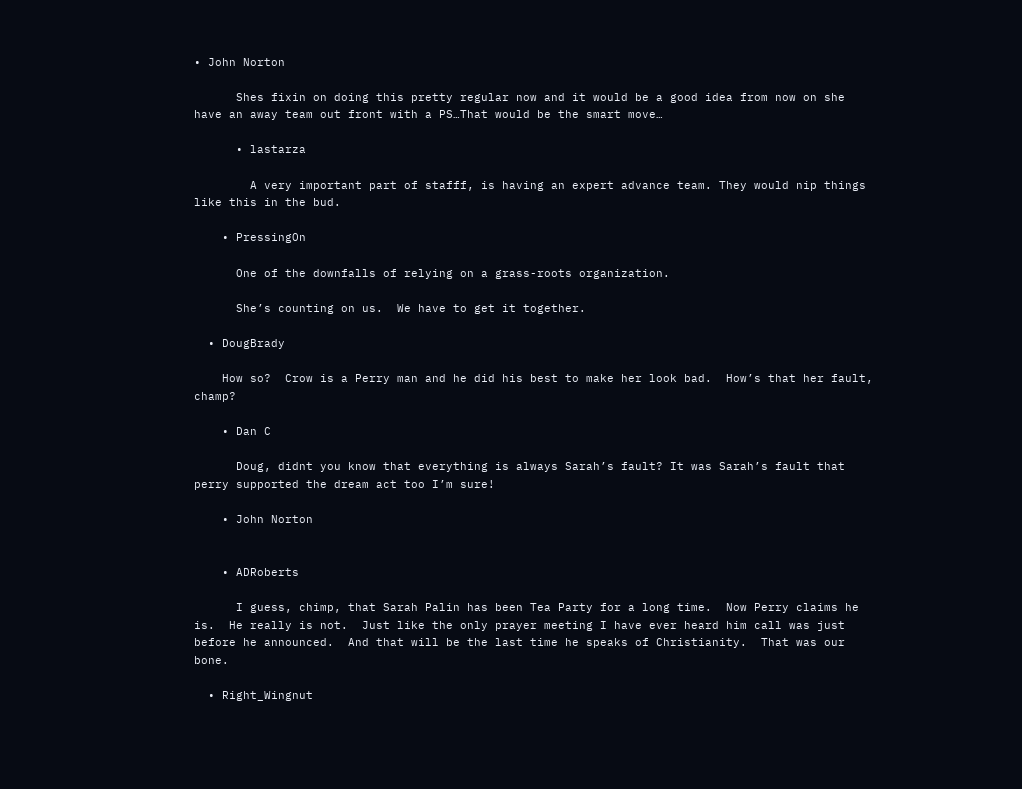• John Norton

      Shes fixin on doing this pretty regular now and it would be a good idea from now on she have an away team out front with a PS…That would be the smart move…

      • lastarza

        A very important part of stafff, is having an expert advance team. They would nip things like this in the bud.

    • PressingOn

      One of the downfalls of relying on a grass-roots organization.

      She’s counting on us.  We have to get it together.

  • DougBrady

    How so?  Crow is a Perry man and he did his best to make her look bad.  How’s that her fault, champ?

    • Dan C

      Doug, didnt you know that everything is always Sarah’s fault? It was Sarah’s fault that perry supported the dream act too I’m sure!

    • John Norton


    • ADRoberts

      I guess, chimp, that Sarah Palin has been Tea Party for a long time.  Now Perry claims he is.  He really is not.  Just like the only prayer meeting I have ever heard him call was just before he announced.  And that will be the last time he speaks of Christianity.  That was our bone.

  • Right_Wingnut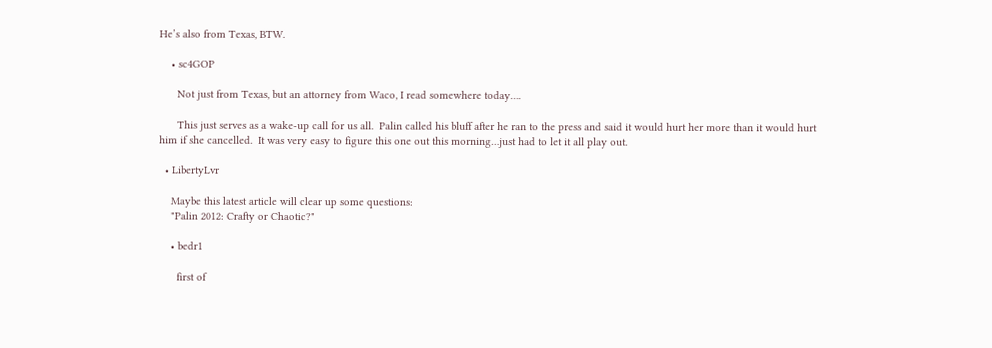He’s also from Texas, BTW.

    • sc4GOP

      Not just from Texas, but an attorney from Waco, I read somewhere today….

      This just serves as a wake-up call for us all.  Palin called his bluff after he ran to the press and said it would hurt her more than it would hurt him if she cancelled.  It was very easy to figure this one out this morning…just had to let it all play out.

  • LibertyLvr

    Maybe this latest article will clear up some questions:
    "Palin 2012: Crafty or Chaotic?"

    • bedr1

      first of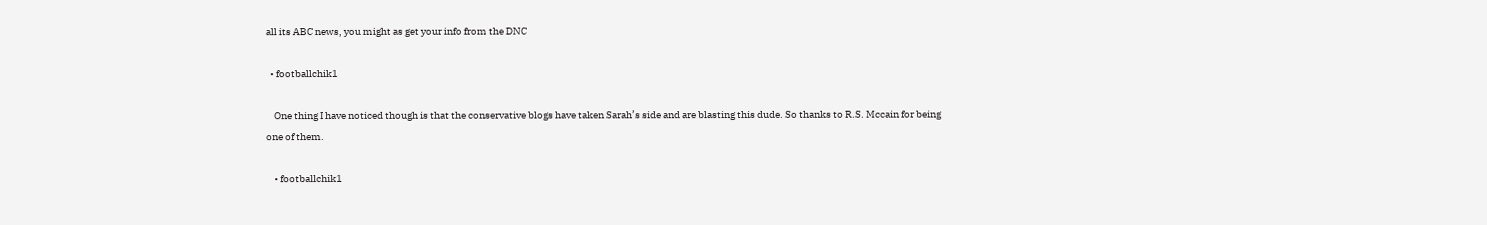all its ABC news, you might as get your info from the DNC

  • footballchik1

    One thing I have noticed though is that the conservative blogs have taken Sarah’s side and are blasting this dude. So thanks to R.S. Mccain for being one of them.

    • footballchik1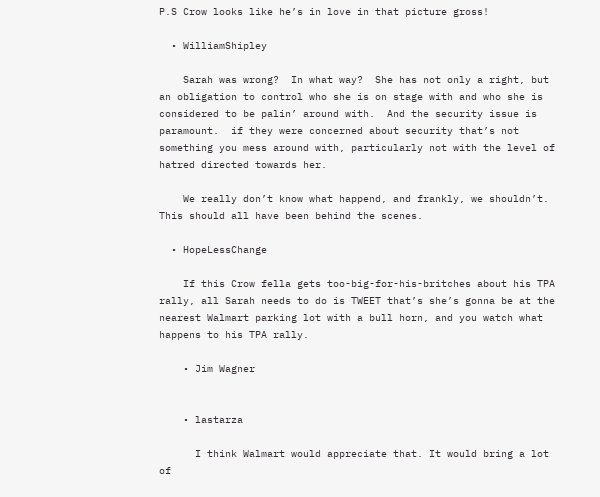P.S Crow looks like he’s in love in that picture gross!

  • WilliamShipley

    Sarah was wrong?  In what way?  She has not only a right, but an obligation to control who she is on stage with and who she is considered to be palin’ around with.  And the security issue is paramount.  if they were concerned about security that’s not something you mess around with, particularly not with the level of hatred directed towards her.

    We really don’t know what happend, and frankly, we shouldn’t.  This should all have been behind the scenes.

  • HopeLessChange

    If this Crow fella gets too-big-for-his-britches about his TPA rally, all Sarah needs to do is TWEET that’s she’s gonna be at the nearest Walmart parking lot with a bull horn, and you watch what happens to his TPA rally.

    • Jim Wagner


    • lastarza

      I think Walmart would appreciate that. It would bring a lot of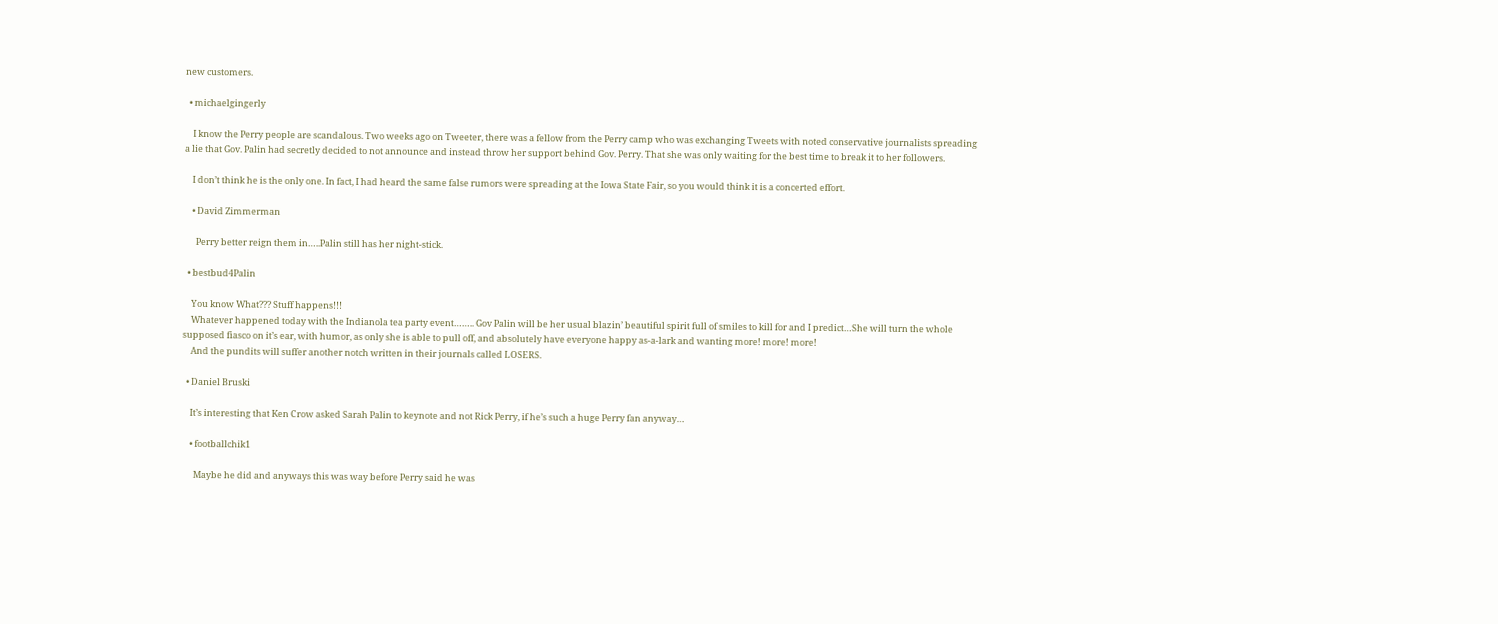new customers.

  • michaelgingerly

    I know the Perry people are scandalous. Two weeks ago on Tweeter, there was a fellow from the Perry camp who was exchanging Tweets with noted conservative journalists spreading a lie that Gov. Palin had secretly decided to not announce and instead throw her support behind Gov. Perry. That she was only waiting for the best time to break it to her followers.

    I don’t think he is the only one. In fact, I had heard the same false rumors were spreading at the Iowa State Fair, so you would think it is a concerted effort.

    • David Zimmerman

      Perry better reign them in…..Palin still has her night-stick.

  • bestbud4Palin

    You know What??? Stuff happens!!!
    Whatever happened today with the Indianola tea party event…….. Gov Palin will be her usual blazin’ beautiful spirit full of smiles to kill for and I predict…She will turn the whole supposed fiasco on it’s ear, with humor, as only she is able to pull off, and absolutely have everyone happy as-a-lark and wanting more! more! more!
    And the pundits will suffer another notch written in their journals called LOSERS.

  • Daniel Bruski

    It’s interesting that Ken Crow asked Sarah Palin to keynote and not Rick Perry, if he’s such a huge Perry fan anyway…

    • footballchik1

      Maybe he did and anyways this was way before Perry said he was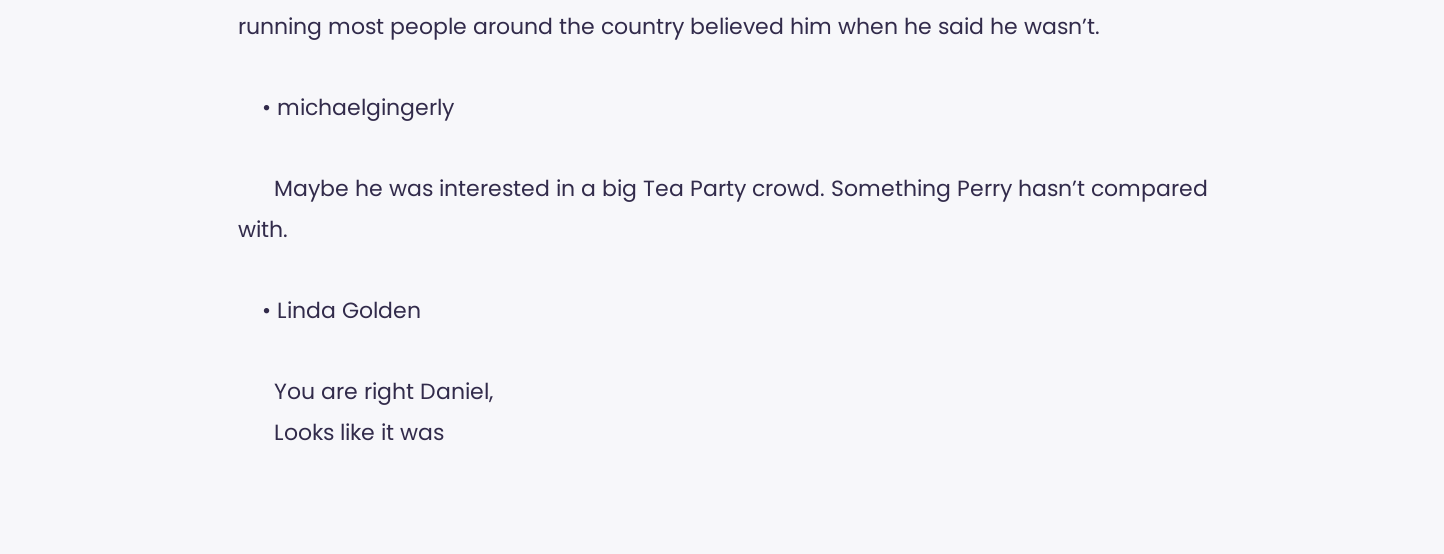running most people around the country believed him when he said he wasn’t.

    • michaelgingerly

      Maybe he was interested in a big Tea Party crowd. Something Perry hasn’t compared with.

    • Linda Golden

      You are right Daniel,
      Looks like it was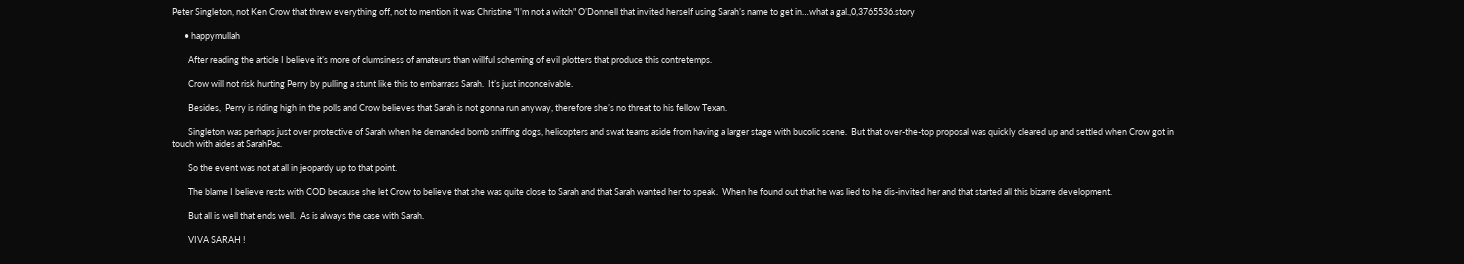Peter Singleton, not Ken Crow that threw everything off, not to mention it was Christine "I’m not a witch" O’Donnell that invited herself using Sarah’s name to get in…what a gal.,0,3765536.story

      • happymullah

        After reading the article I believe it’s more of clumsiness of amateurs than willful scheming of evil plotters that produce this contretemps.

        Crow will not risk hurting Perry by pulling a stunt like this to embarrass Sarah.  It’s just inconceivable.

        Besides,  Perry is riding high in the polls and Crow believes that Sarah is not gonna run anyway, therefore she’s no threat to his fellow Texan.

        Singleton was perhaps just over protective of Sarah when he demanded bomb sniffing dogs, helicopters and swat teams aside from having a larger stage with bucolic scene.  But that over-the-top proposal was quickly cleared up and settled when Crow got in touch with aides at SarahPac.

        So the event was not at all in jeopardy up to that point.

        The blame I believe rests with COD because she let Crow to believe that she was quite close to Sarah and that Sarah wanted her to speak.  When he found out that he was lied to he dis-invited her and that started all this bizarre development.

        But all is well that ends well.  As is always the case with Sarah.

        VIVA SARAH !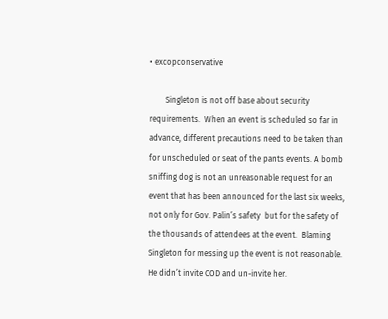• excopconservative

        Singleton is not off base about security requirements.  When an event is scheduled so far in advance, different precautions need to be taken than for unscheduled or seat of the pants events. A bomb sniffing dog is not an unreasonable request for an event that has been announced for the last six weeks, not only for Gov. Palin’s safety  but for the safety of the thousands of attendees at the event.  Blaming Singleton for messing up the event is not reasonable.  He didn’t invite COD and un-invite her.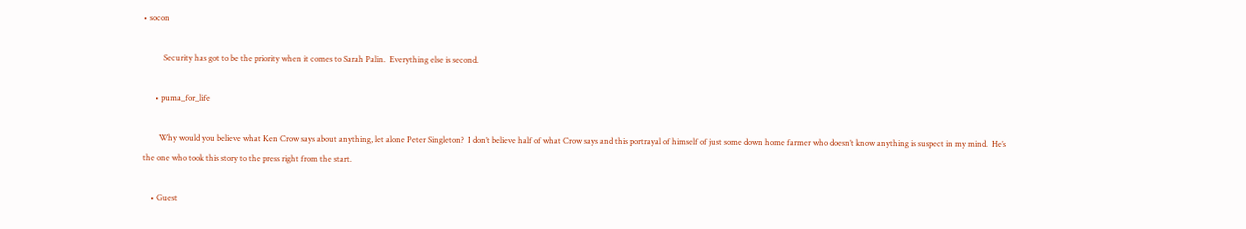• socon

          Security has got to be the priority when it comes to Sarah Palin.  Everything else is second.

      • puma_for_life

        Why would you believe what Ken Crow says about anything, let alone Peter Singleton?  I don’t believe half of what Crow says and this portrayal of himself of just some down home farmer who doesn’t know anything is suspect in my mind.  He’s the one who took this story to the press right from the start.

    • Guest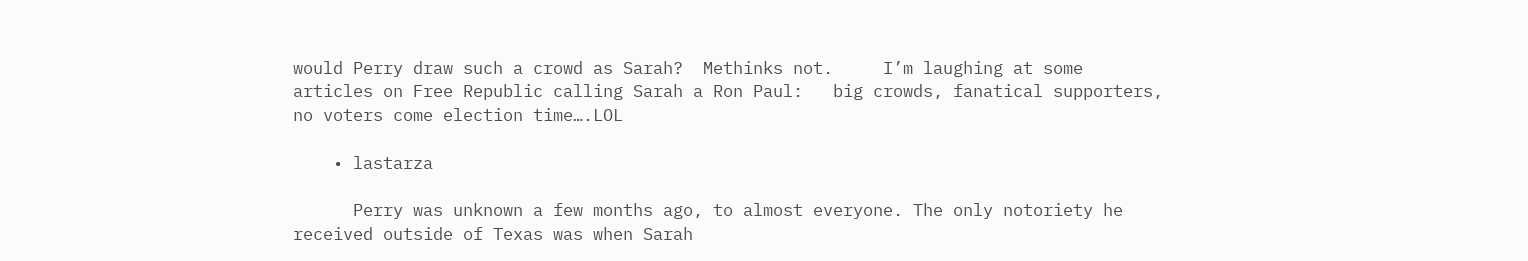would Perry draw such a crowd as Sarah?  Methinks not.     I’m laughing at some articles on Free Republic calling Sarah a Ron Paul:   big crowds, fanatical supporters, no voters come election time….LOL

    • lastarza

      Perry was unknown a few months ago, to almost everyone. The only notoriety he received outside of Texas was when Sarah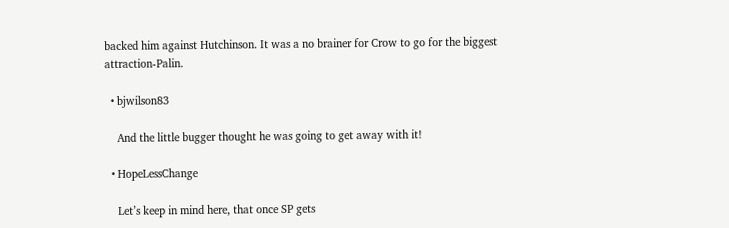backed him against Hutchinson. It was a no brainer for Crow to go for the biggest attraction-Palin.

  • bjwilson83

    And the little bugger thought he was going to get away with it!

  • HopeLessChange

    Let’s keep in mind here, that once SP gets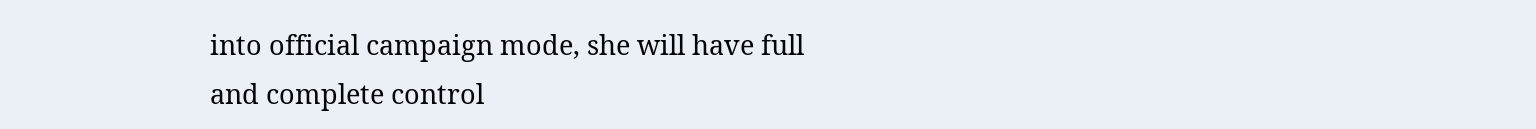into official campaign mode, she will have full and complete control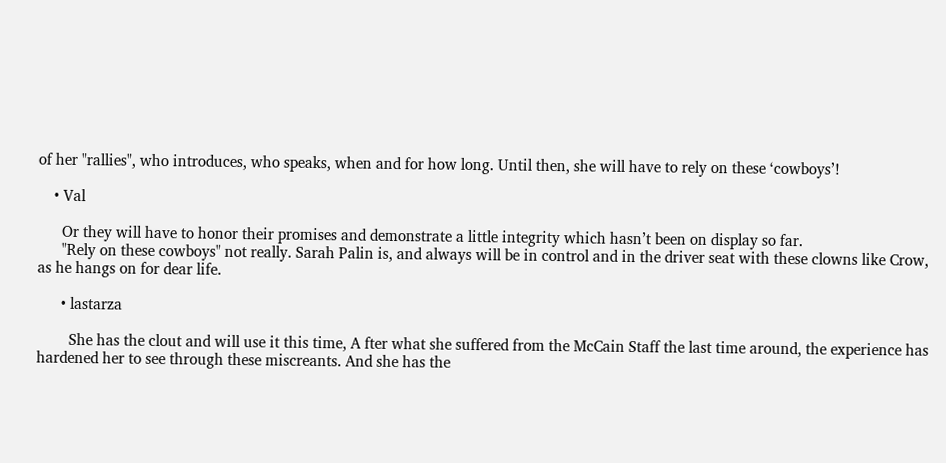of her "rallies", who introduces, who speaks, when and for how long. Until then, she will have to rely on these ‘cowboys’!

    • Val

      Or they will have to honor their promises and demonstrate a little integrity which hasn’t been on display so far.
      "Rely on these cowboys" not really. Sarah Palin is, and always will be in control and in the driver seat with these clowns like Crow, as he hangs on for dear life.

      • lastarza

        She has the clout and will use it this time, A fter what she suffered from the McCain Staff the last time around, the experience has hardened her to see through these miscreants. And she has the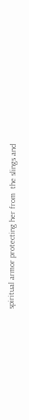spiritual armor protecting her from  the slings and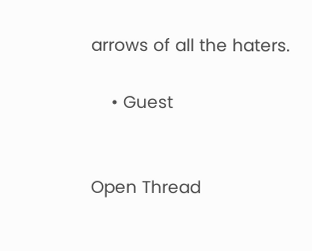arrows of all the haters.

    • Guest


Open Thread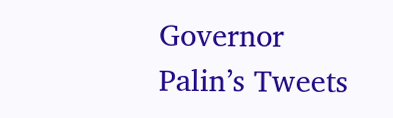Governor Palin’s Tweets